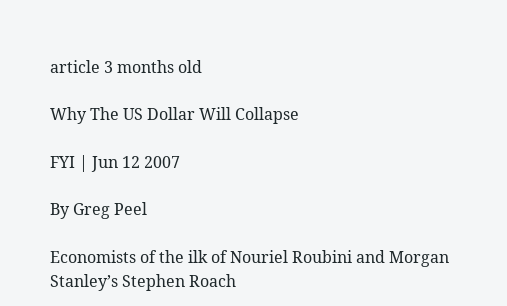article 3 months old

Why The US Dollar Will Collapse

FYI | Jun 12 2007

By Greg Peel

Economists of the ilk of Nouriel Roubini and Morgan Stanley’s Stephen Roach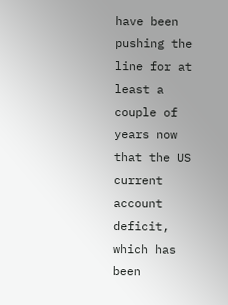have been pushing the line for at least a couple of years now that the US current account deficit, which has been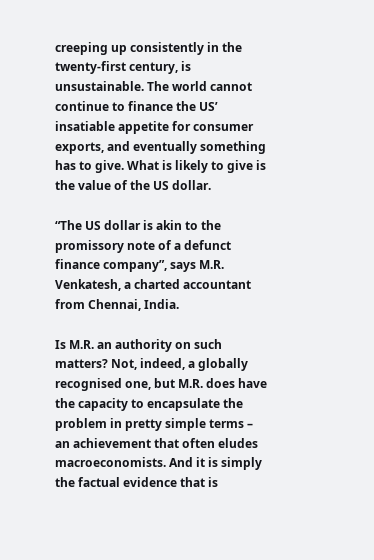creeping up consistently in the twenty-first century, is unsustainable. The world cannot continue to finance the US’ insatiable appetite for consumer exports, and eventually something has to give. What is likely to give is the value of the US dollar.

“The US dollar is akin to the promissory note of a defunct finance company”, says M.R. Venkatesh, a charted accountant from Chennai, India.

Is M.R. an authority on such matters? Not, indeed, a globally recognised one, but M.R. does have the capacity to encapsulate the problem in pretty simple terms – an achievement that often eludes macroeconomists. And it is simply the factual evidence that is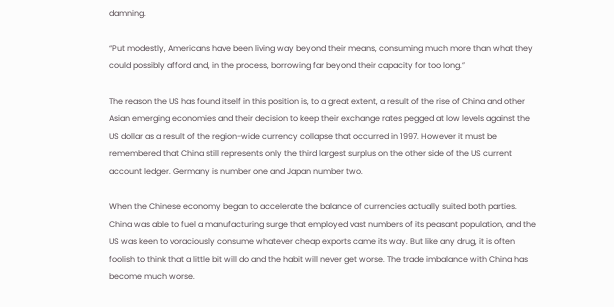damning.

“Put modestly, Americans have been living way beyond their means, consuming much more than what they could possibly afford and, in the process, borrowing far beyond their capacity for too long.”

The reason the US has found itself in this position is, to a great extent, a result of the rise of China and other Asian emerging economies and their decision to keep their exchange rates pegged at low levels against the US dollar as a result of the region-wide currency collapse that occurred in 1997. However it must be remembered that China still represents only the third largest surplus on the other side of the US current account ledger. Germany is number one and Japan number two.

When the Chinese economy began to accelerate the balance of currencies actually suited both parties. China was able to fuel a manufacturing surge that employed vast numbers of its peasant population, and the US was keen to voraciously consume whatever cheap exports came its way. But like any drug, it is often foolish to think that a little bit will do and the habit will never get worse. The trade imbalance with China has become much worse.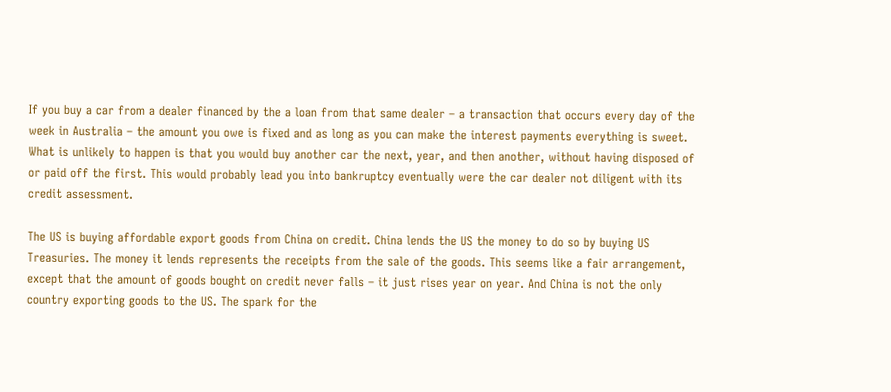If you buy a car from a dealer financed by the a loan from that same dealer – a transaction that occurs every day of the week in Australia – the amount you owe is fixed and as long as you can make the interest payments everything is sweet. What is unlikely to happen is that you would buy another car the next, year, and then another, without having disposed of or paid off the first. This would probably lead you into bankruptcy eventually were the car dealer not diligent with its credit assessment.

The US is buying affordable export goods from China on credit. China lends the US the money to do so by buying US Treasuries. The money it lends represents the receipts from the sale of the goods. This seems like a fair arrangement, except that the amount of goods bought on credit never falls – it just rises year on year. And China is not the only country exporting goods to the US. The spark for the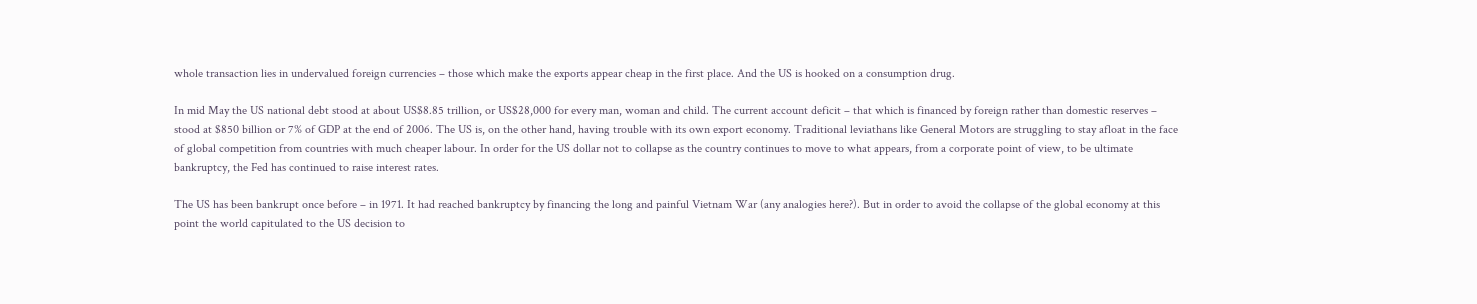whole transaction lies in undervalued foreign currencies – those which make the exports appear cheap in the first place. And the US is hooked on a consumption drug.

In mid May the US national debt stood at about US$8.85 trillion, or US$28,000 for every man, woman and child. The current account deficit – that which is financed by foreign rather than domestic reserves – stood at $850 billion or 7% of GDP at the end of 2006. The US is, on the other hand, having trouble with its own export economy. Traditional leviathans like General Motors are struggling to stay afloat in the face of global competition from countries with much cheaper labour. In order for the US dollar not to collapse as the country continues to move to what appears, from a corporate point of view, to be ultimate bankruptcy, the Fed has continued to raise interest rates.

The US has been bankrupt once before – in 1971. It had reached bankruptcy by financing the long and painful Vietnam War (any analogies here?). But in order to avoid the collapse of the global economy at this point the world capitulated to the US decision to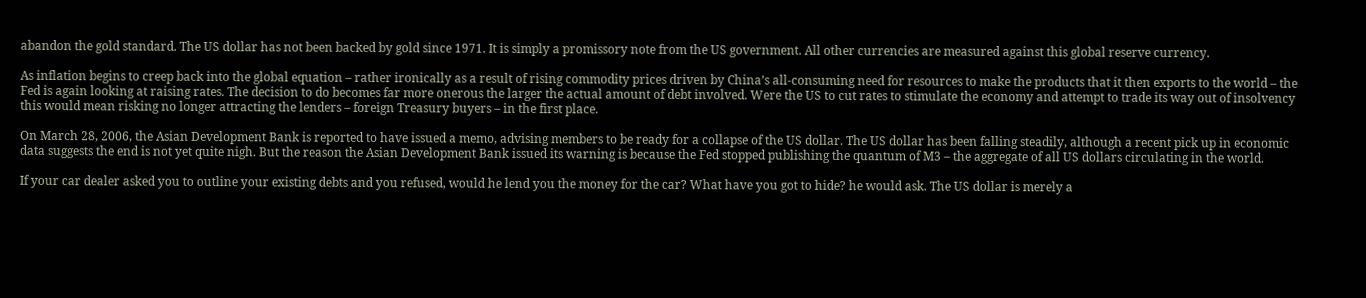abandon the gold standard. The US dollar has not been backed by gold since 1971. It is simply a promissory note from the US government. All other currencies are measured against this global reserve currency.

As inflation begins to creep back into the global equation – rather ironically as a result of rising commodity prices driven by China’s all-consuming need for resources to make the products that it then exports to the world – the Fed is again looking at raising rates. The decision to do becomes far more onerous the larger the actual amount of debt involved. Were the US to cut rates to stimulate the economy and attempt to trade its way out of insolvency this would mean risking no longer attracting the lenders – foreign Treasury buyers – in the first place.

On March 28, 2006, the Asian Development Bank is reported to have issued a memo, advising members to be ready for a collapse of the US dollar. The US dollar has been falling steadily, although a recent pick up in economic data suggests the end is not yet quite nigh. But the reason the Asian Development Bank issued its warning is because the Fed stopped publishing the quantum of M3 – the aggregate of all US dollars circulating in the world.

If your car dealer asked you to outline your existing debts and you refused, would he lend you the money for the car? What have you got to hide? he would ask. The US dollar is merely a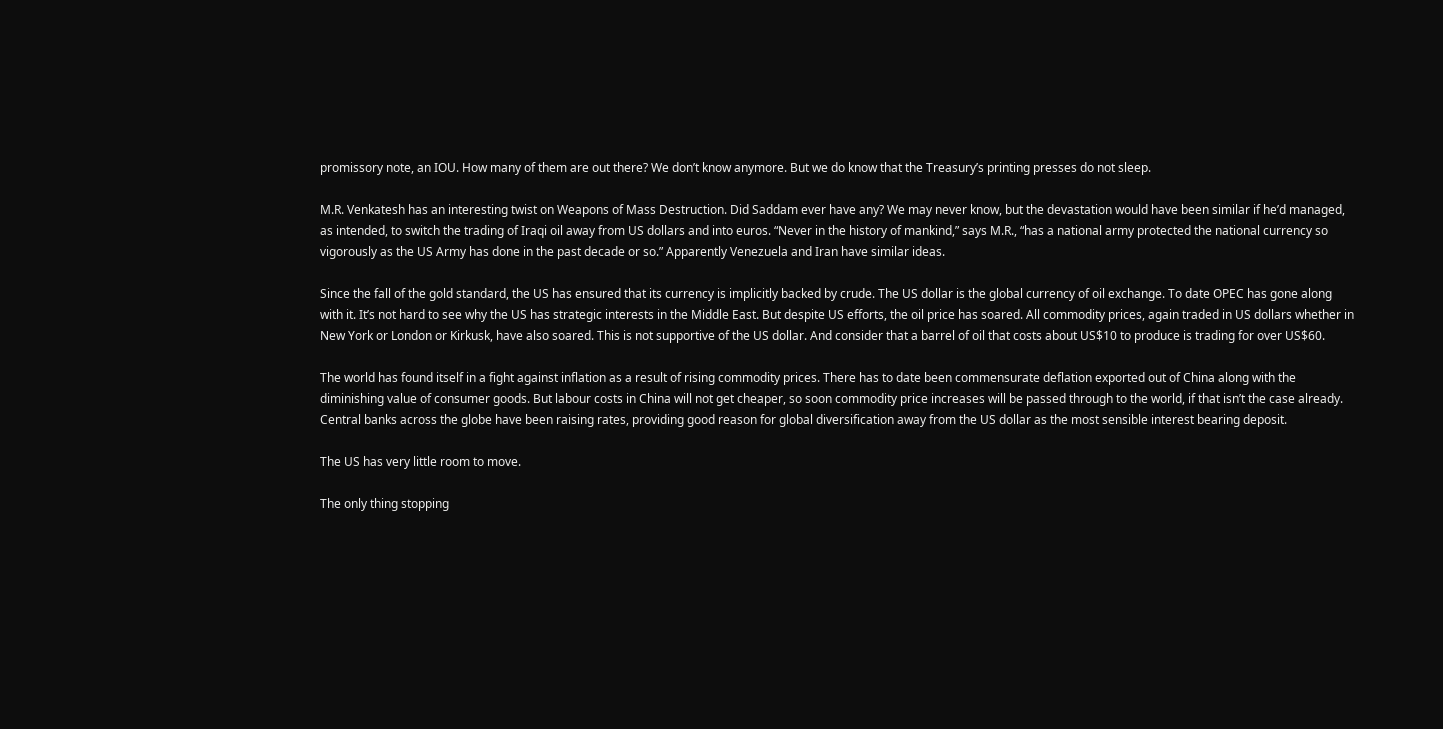promissory note, an IOU. How many of them are out there? We don’t know anymore. But we do know that the Treasury’s printing presses do not sleep.

M.R. Venkatesh has an interesting twist on Weapons of Mass Destruction. Did Saddam ever have any? We may never know, but the devastation would have been similar if he’d managed, as intended, to switch the trading of Iraqi oil away from US dollars and into euros. “Never in the history of mankind,” says M.R., “has a national army protected the national currency so vigorously as the US Army has done in the past decade or so.” Apparently Venezuela and Iran have similar ideas.

Since the fall of the gold standard, the US has ensured that its currency is implicitly backed by crude. The US dollar is the global currency of oil exchange. To date OPEC has gone along with it. It’s not hard to see why the US has strategic interests in the Middle East. But despite US efforts, the oil price has soared. All commodity prices, again traded in US dollars whether in New York or London or Kirkusk, have also soared. This is not supportive of the US dollar. And consider that a barrel of oil that costs about US$10 to produce is trading for over US$60.

The world has found itself in a fight against inflation as a result of rising commodity prices. There has to date been commensurate deflation exported out of China along with the diminishing value of consumer goods. But labour costs in China will not get cheaper, so soon commodity price increases will be passed through to the world, if that isn’t the case already. Central banks across the globe have been raising rates, providing good reason for global diversification away from the US dollar as the most sensible interest bearing deposit.

The US has very little room to move.

The only thing stopping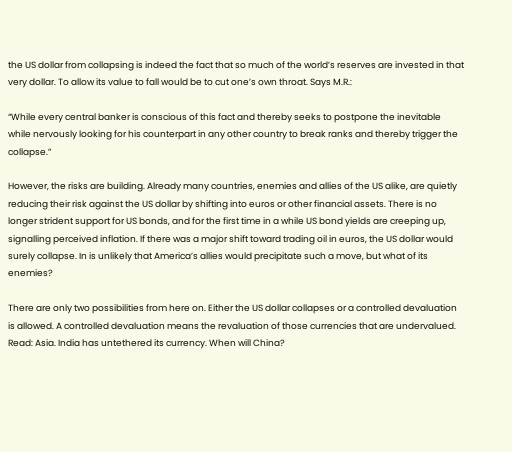the US dollar from collapsing is indeed the fact that so much of the world’s reserves are invested in that very dollar. To allow its value to fall would be to cut one’s own throat. Says M.R.:

“While every central banker is conscious of this fact and thereby seeks to postpone the inevitable while nervously looking for his counterpart in any other country to break ranks and thereby trigger the collapse.”

However, the risks are building. Already many countries, enemies and allies of the US alike, are quietly reducing their risk against the US dollar by shifting into euros or other financial assets. There is no longer strident support for US bonds, and for the first time in a while US bond yields are creeping up, signalling perceived inflation. If there was a major shift toward trading oil in euros, the US dollar would surely collapse. In is unlikely that America’s allies would precipitate such a move, but what of its enemies?

There are only two possibilities from here on. Either the US dollar collapses or a controlled devaluation is allowed. A controlled devaluation means the revaluation of those currencies that are undervalued. Read: Asia. India has untethered its currency. When will China?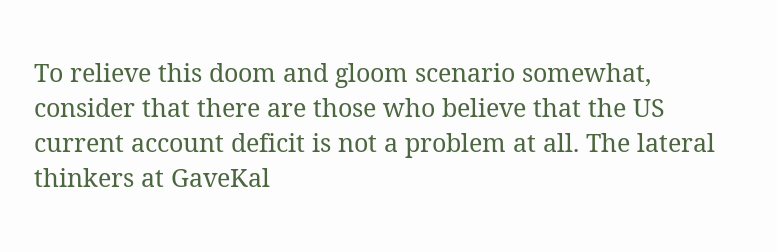To relieve this doom and gloom scenario somewhat, consider that there are those who believe that the US current account deficit is not a problem at all. The lateral thinkers at GaveKal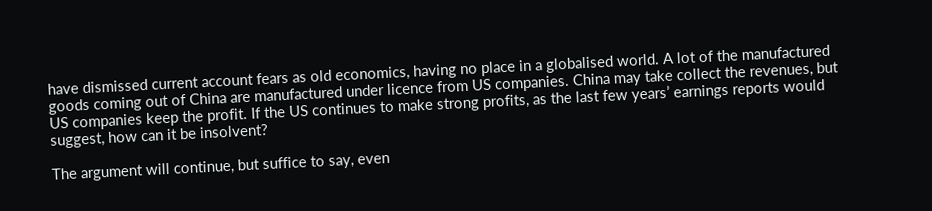have dismissed current account fears as old economics, having no place in a globalised world. A lot of the manufactured goods coming out of China are manufactured under licence from US companies. China may take collect the revenues, but US companies keep the profit. If the US continues to make strong profits, as the last few years’ earnings reports would suggest, how can it be insolvent?

The argument will continue, but suffice to say, even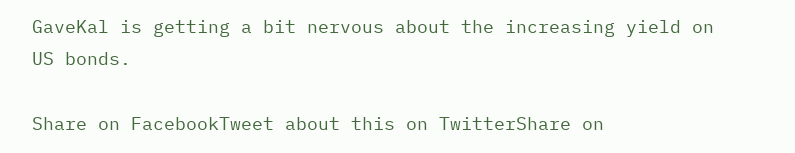GaveKal is getting a bit nervous about the increasing yield on US bonds.

Share on FacebookTweet about this on TwitterShare on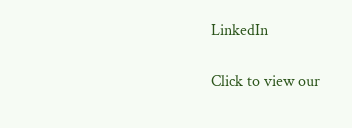LinkedIn

Click to view our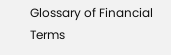Glossary of Financial Terms